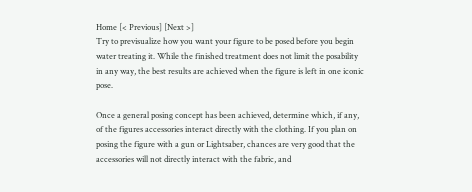Home [< Previous] [Next >]
Try to previsualize how you want your figure to be posed before you begin water treating it. While the finished treatment does not limit the posability in any way, the best results are achieved when the figure is left in one iconic pose.

Once a general posing concept has been achieved, determine which, if any, of the figures accessories interact directly with the clothing. If you plan on posing the figure with a gun or Lightsaber, chances are very good that the accessories will not directly interact with the fabric, and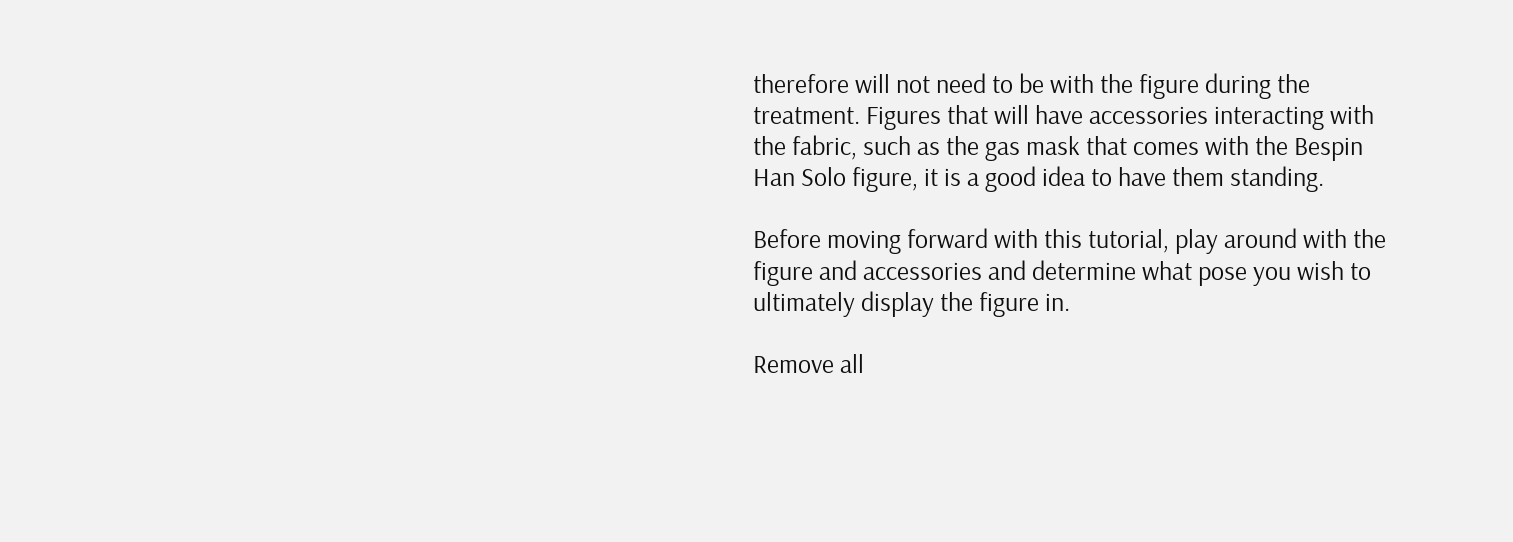therefore will not need to be with the figure during the treatment. Figures that will have accessories interacting with the fabric, such as the gas mask that comes with the Bespin Han Solo figure, it is a good idea to have them standing.

Before moving forward with this tutorial, play around with the figure and accessories and determine what pose you wish to ultimately display the figure in.

Remove all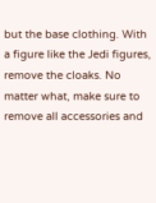but the base clothing. With a figure like the Jedi figures, remove the cloaks. No matter what, make sure to remove all accessories and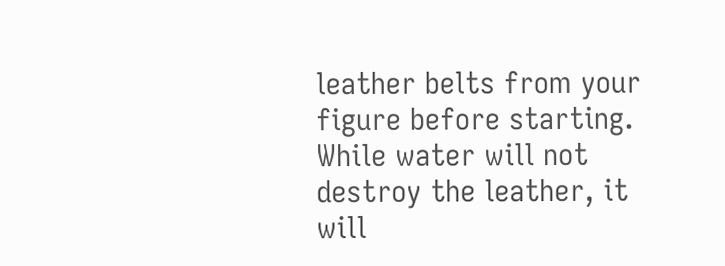leather belts from your figure before starting. While water will not destroy the leather, it will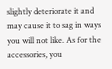slightly deteriorate it and may cause it to sag in ways you will not like. As for the accessories, you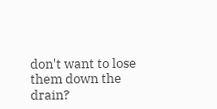don't want to lose them down the drain?